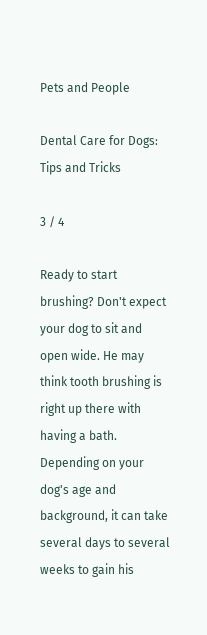Pets and People

Dental Care for Dogs: Tips and Tricks

3 / 4

Ready to start brushing? Don't expect your dog to sit and open wide. He may think tooth brushing is right up there with having a bath. Depending on your dog's age and background, it can take several days to several weeks to gain his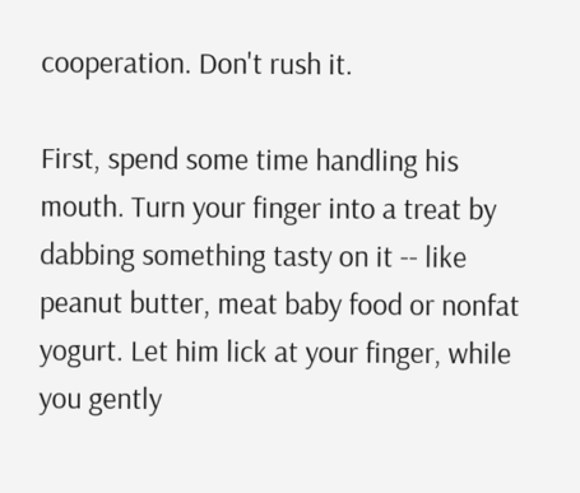cooperation. Don't rush it.

First, spend some time handling his mouth. Turn your finger into a treat by dabbing something tasty on it -- like peanut butter, meat baby food or nonfat yogurt. Let him lick at your finger, while you gently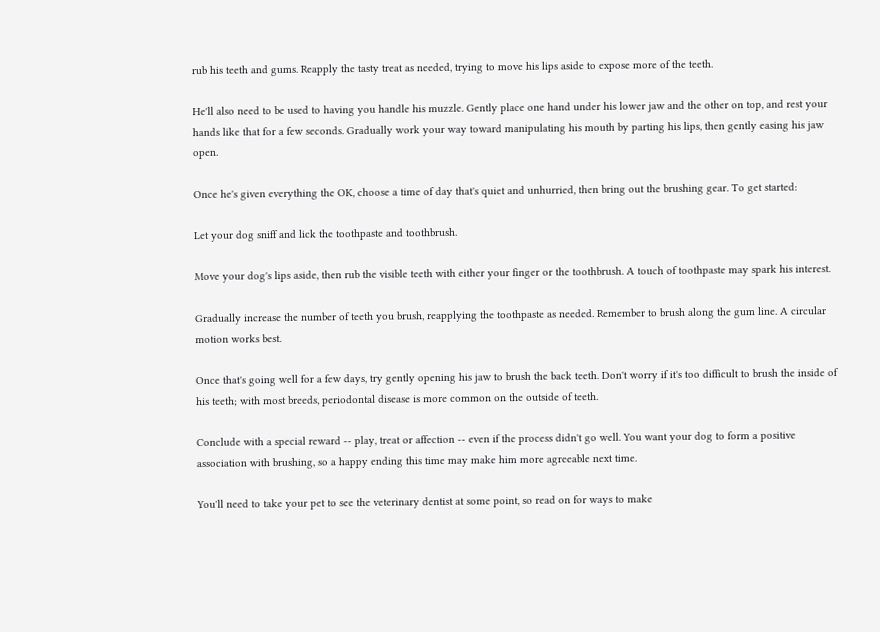rub his teeth and gums. Reapply the tasty treat as needed, trying to move his lips aside to expose more of the teeth.

He'll also need to be used to having you handle his muzzle. Gently place one hand under his lower jaw and the other on top, and rest your hands like that for a few seconds. Gradually work your way toward manipulating his mouth by parting his lips, then gently easing his jaw open.

Once he's given everything the OK, choose a time of day that's quiet and unhurried, then bring out the brushing gear. To get started:

Let your dog sniff and lick the toothpaste and toothbrush.

Move your dog's lips aside, then rub the visible teeth with either your finger or the toothbrush. A touch of toothpaste may spark his interest.

Gradually increase the number of teeth you brush, reapplying the toothpaste as needed. Remember to brush along the gum line. A circular motion works best.

Once that's going well for a few days, try gently opening his jaw to brush the back teeth. Don't worry if it's too difficult to brush the inside of his teeth; with most breeds, periodontal disease is more common on the outside of teeth.

Conclude with a special reward -- play, treat or affection -- even if the process didn't go well. You want your dog to form a positive association with brushing, so a happy ending this time may make him more agreeable next time.

You'll need to take your pet to see the veterinary dentist at some point, so read on for ways to make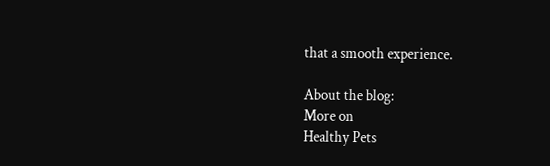that a smooth experience.

About the blog:
More on
Healthy Pets